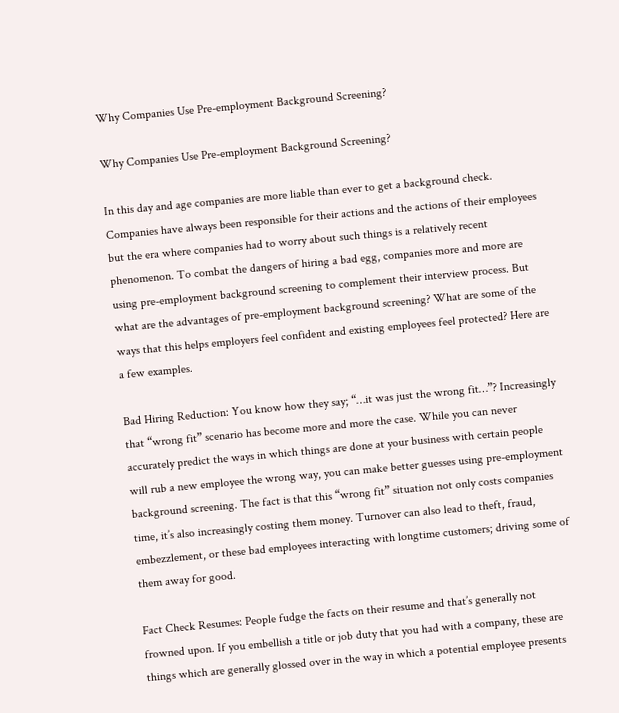Why Companies Use Pre-employment Background Screening?

Why Companies Use Pre-employment Background Screening?

In this day and age companies are more liable than ever to get a background check. Companies have always been responsible for their actions and the actions of their employees but the era where companies had to worry about such things is a relatively recent phenomenon. To combat the dangers of hiring a bad egg, companies more and more are using pre-employment background screening to complement their interview process. But what are the advantages of pre-employment background screening? What are some of the ways that this helps employers feel confident and existing employees feel protected? Here are a few examples.

Bad Hiring Reduction: You know how they say; “…it was just the wrong fit…”? Increasingly that “wrong fit” scenario has become more and more the case. While you can never accurately predict the ways in which things are done at your business with certain people will rub a new employee the wrong way, you can make better guesses using pre-employment background screening. The fact is that this “wrong fit” situation not only costs companies time, it’s also increasingly costing them money. Turnover can also lead to theft, fraud, embezzlement, or these bad employees interacting with longtime customers; driving some of them away for good.

Fact Check Resumes: People fudge the facts on their resume and that’s generally not frowned upon. If you embellish a title or job duty that you had with a company, these are things which are generally glossed over in the way in which a potential employee presents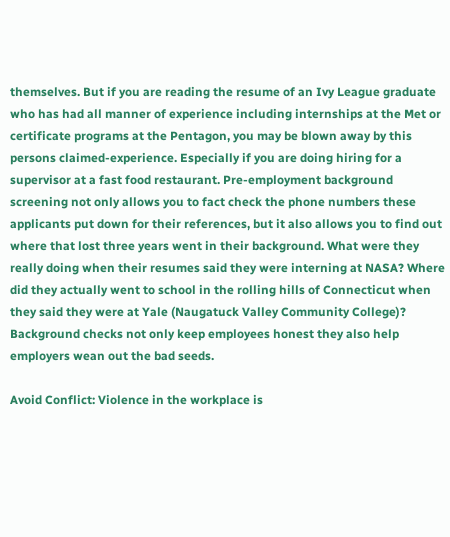themselves. But if you are reading the resume of an Ivy League graduate who has had all manner of experience including internships at the Met or certificate programs at the Pentagon, you may be blown away by this persons claimed-experience. Especially if you are doing hiring for a supervisor at a fast food restaurant. Pre-employment background screening not only allows you to fact check the phone numbers these applicants put down for their references, but it also allows you to find out where that lost three years went in their background. What were they really doing when their resumes said they were interning at NASA? Where did they actually went to school in the rolling hills of Connecticut when they said they were at Yale (Naugatuck Valley Community College)? Background checks not only keep employees honest they also help employers wean out the bad seeds.

Avoid Conflict: Violence in the workplace is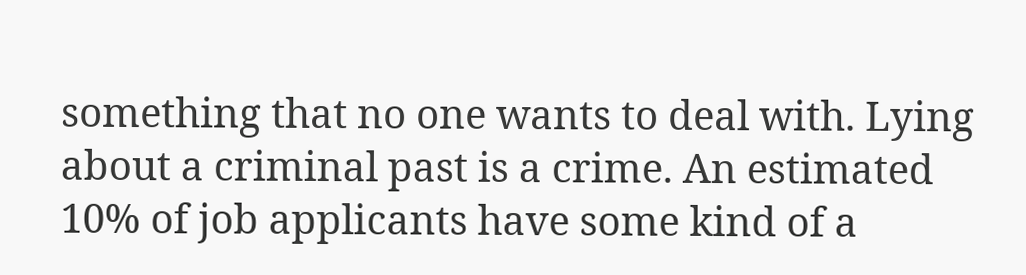something that no one wants to deal with. Lying about a criminal past is a crime. An estimated 10% of job applicants have some kind of a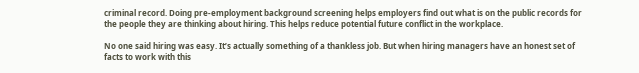criminal record. Doing pre-employment background screening helps employers find out what is on the public records for the people they are thinking about hiring. This helps reduce potential future conflict in the workplace.

No one said hiring was easy. It’s actually something of a thankless job. But when hiring managers have an honest set of facts to work with this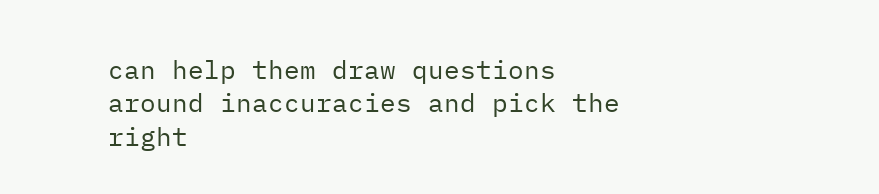can help them draw questions around inaccuracies and pick the right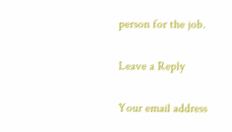person for the job.

Leave a Reply

Your email address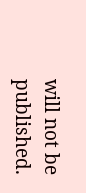will not be published.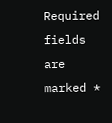Required fields are marked *